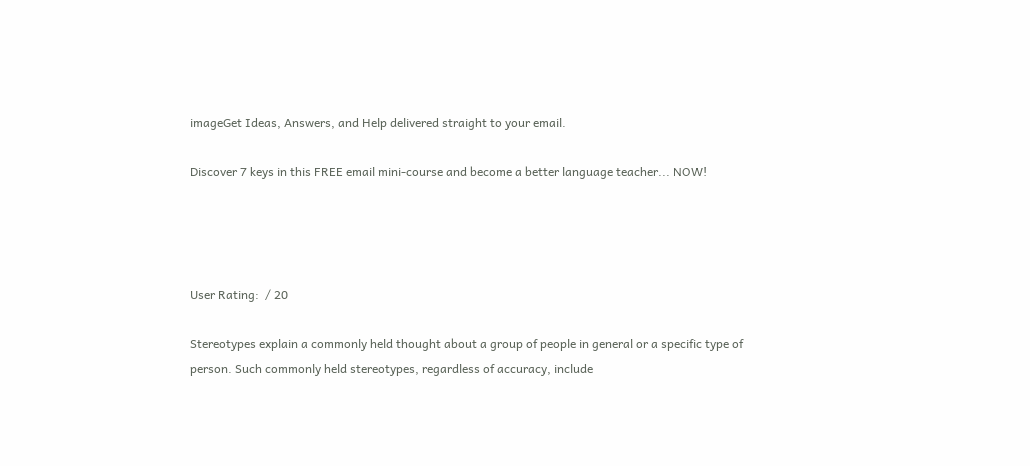imageGet Ideas, Answers, and Help delivered straight to your email.

Discover 7 keys in this FREE email mini-course and become a better language teacher... NOW!




User Rating:  / 20

Stereotypes explain a commonly held thought about a group of people in general or a specific type of person. Such commonly held stereotypes, regardless of accuracy, include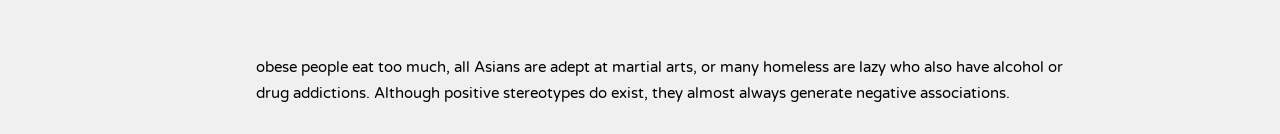obese people eat too much, all Asians are adept at martial arts, or many homeless are lazy who also have alcohol or drug addictions. Although positive stereotypes do exist, they almost always generate negative associations.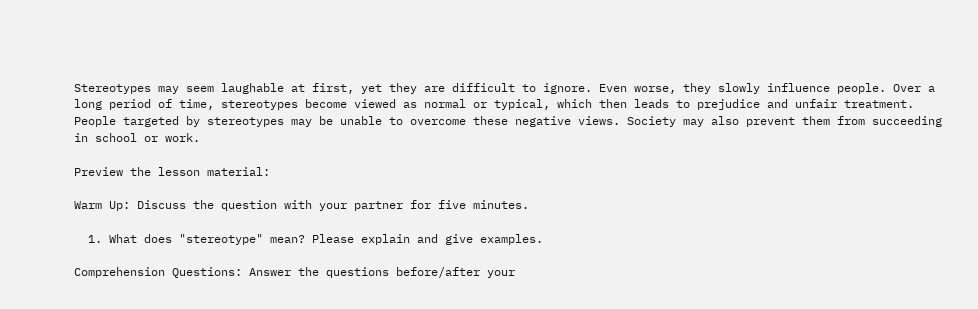Stereotypes may seem laughable at first, yet they are difficult to ignore. Even worse, they slowly influence people. Over a long period of time, stereotypes become viewed as normal or typical, which then leads to prejudice and unfair treatment. People targeted by stereotypes may be unable to overcome these negative views. Society may also prevent them from succeeding in school or work.

Preview the lesson material:

Warm Up: Discuss the question with your partner for five minutes.

  1. What does "stereotype" mean? Please explain and give examples.

Comprehension Questions: Answer the questions before/after your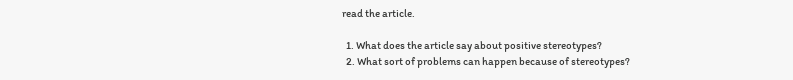read the article.

  1. What does the article say about positive stereotypes?
  2. What sort of problems can happen because of stereotypes?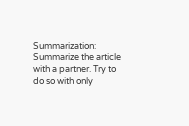Summarization: Summarize the article with a partner. Try to do so with only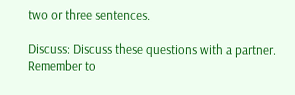two or three sentences.

Discuss: Discuss these questions with a partner. Remember to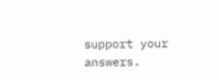support your answers.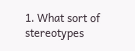1. What sort of stereotypes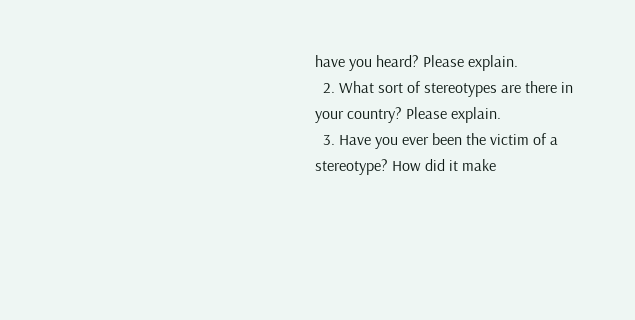have you heard? Please explain.
  2. What sort of stereotypes are there in your country? Please explain.
  3. Have you ever been the victim of a stereotype? How did it make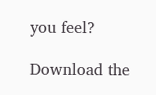you feel?

Download the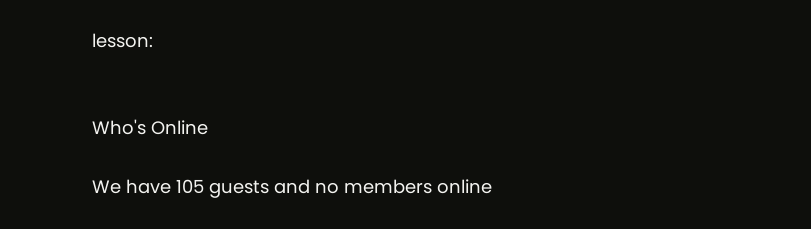lesson:


Who's Online

We have 105 guests and no members online